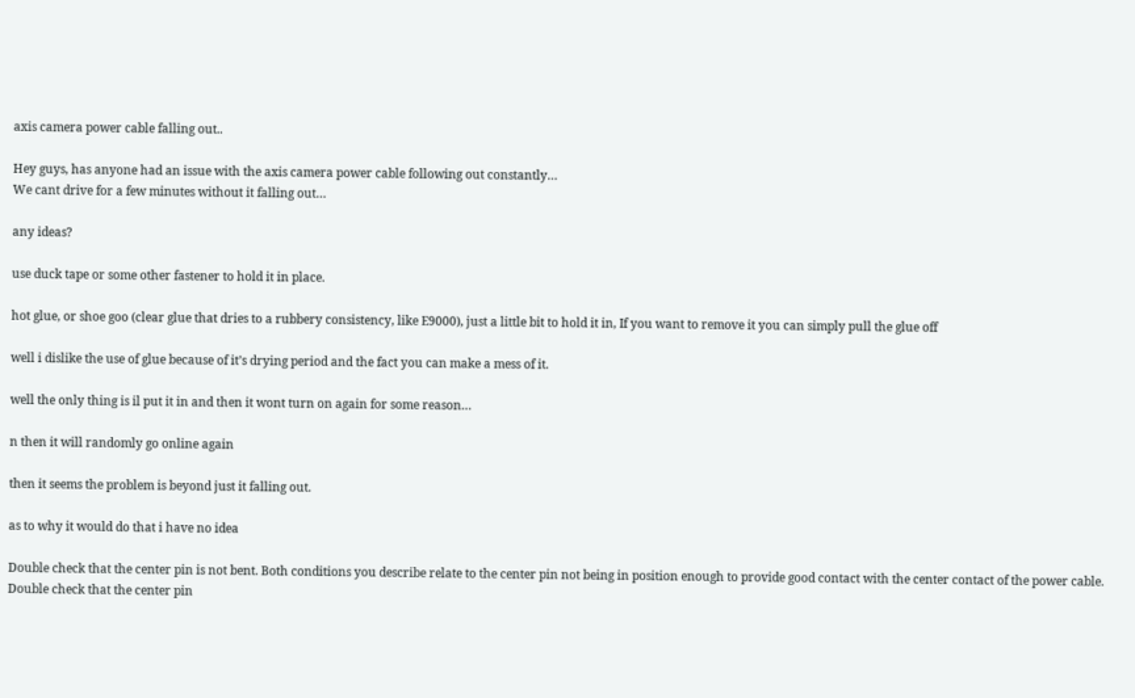axis camera power cable falling out..

Hey guys, has anyone had an issue with the axis camera power cable following out constantly…
We cant drive for a few minutes without it falling out…

any ideas?

use duck tape or some other fastener to hold it in place.

hot glue, or shoe goo (clear glue that dries to a rubbery consistency, like E9000), just a little bit to hold it in, If you want to remove it you can simply pull the glue off

well i dislike the use of glue because of it’s drying period and the fact you can make a mess of it.

well the only thing is il put it in and then it wont turn on again for some reason…

n then it will randomly go online again

then it seems the problem is beyond just it falling out.

as to why it would do that i have no idea

Double check that the center pin is not bent. Both conditions you describe relate to the center pin not being in position enough to provide good contact with the center contact of the power cable. Double check that the center pin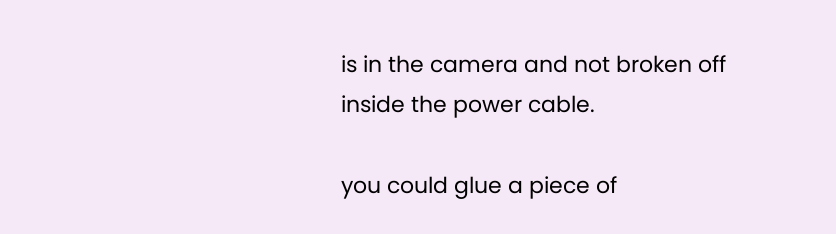is in the camera and not broken off inside the power cable.

you could glue a piece of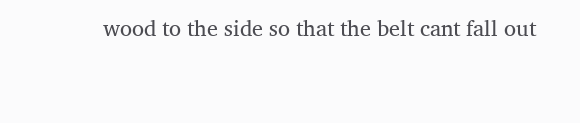wood to the side so that the belt cant fall out